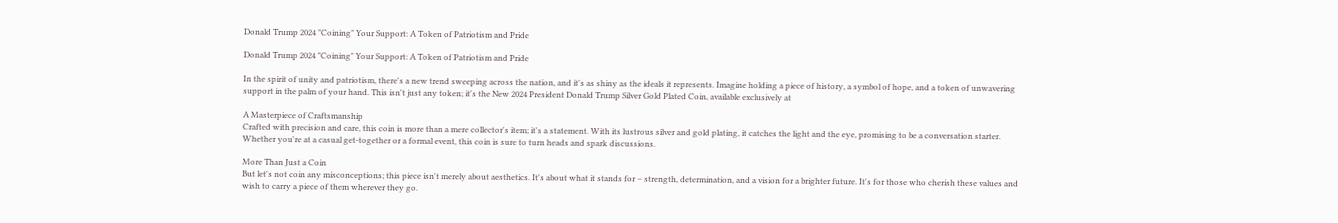Donald Trump 2024 "Coining" Your Support: A Token of Patriotism and Pride

Donald Trump 2024 "Coining" Your Support: A Token of Patriotism and Pride

In the spirit of unity and patriotism, there's a new trend sweeping across the nation, and it's as shiny as the ideals it represents. Imagine holding a piece of history, a symbol of hope, and a token of unwavering support in the palm of your hand. This isn't just any token; it's the New 2024 President Donald Trump Silver Gold Plated Coin, available exclusively at

A Masterpiece of Craftsmanship
Crafted with precision and care, this coin is more than a mere collector's item; it's a statement. With its lustrous silver and gold plating, it catches the light and the eye, promising to be a conversation starter. Whether you're at a casual get-together or a formal event, this coin is sure to turn heads and spark discussions.

More Than Just a Coin
But let's not coin any misconceptions; this piece isn't merely about aesthetics. It's about what it stands for – strength, determination, and a vision for a brighter future. It's for those who cherish these values and wish to carry a piece of them wherever they go.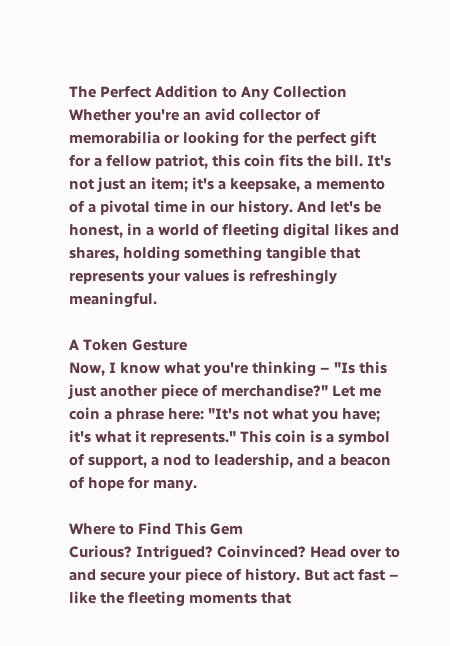The Perfect Addition to Any Collection
Whether you're an avid collector of memorabilia or looking for the perfect gift for a fellow patriot, this coin fits the bill. It's not just an item; it's a keepsake, a memento of a pivotal time in our history. And let's be honest, in a world of fleeting digital likes and shares, holding something tangible that represents your values is refreshingly meaningful.

A Token Gesture
Now, I know what you're thinking – "Is this just another piece of merchandise?" Let me coin a phrase here: "It's not what you have; it's what it represents." This coin is a symbol of support, a nod to leadership, and a beacon of hope for many.

Where to Find This Gem
Curious? Intrigued? Coinvinced? Head over to and secure your piece of history. But act fast – like the fleeting moments that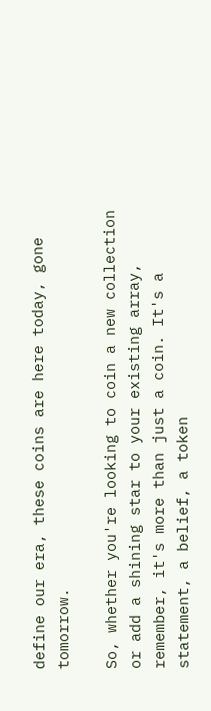define our era, these coins are here today, gone tomorrow.

So, whether you're looking to coin a new collection or add a shining star to your existing array, remember, it's more than just a coin. It's a statement, a belief, a token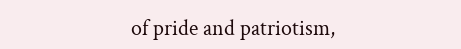of pride and patriotism,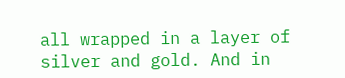all wrapped in a layer of silver and gold. And in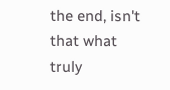the end, isn't that what truly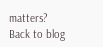matters?
Back to blog